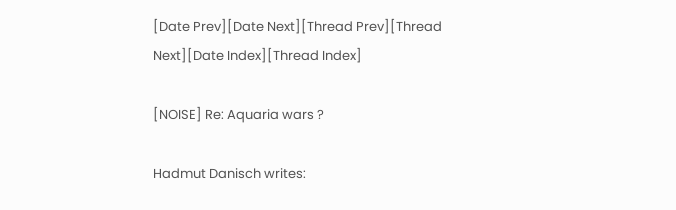[Date Prev][Date Next][Thread Prev][Thread Next][Date Index][Thread Index]

[NOISE] Re: Aquaria wars ?

Hadmut Danisch writes: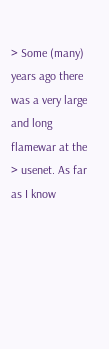> Some (many) years ago there was a very large and long flamewar at the
> usenet. As far as I know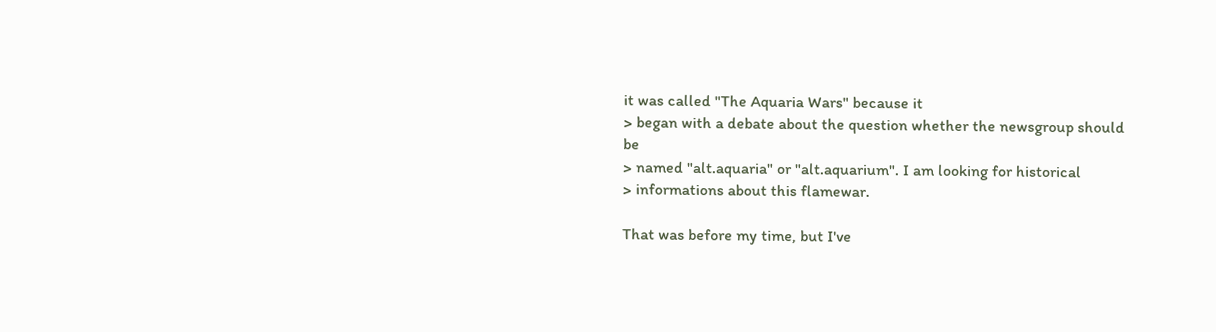it was called "The Aquaria Wars" because it
> began with a debate about the question whether the newsgroup should be
> named "alt.aquaria" or "alt.aquarium". I am looking for historical
> informations about this flamewar.

That was before my time, but I've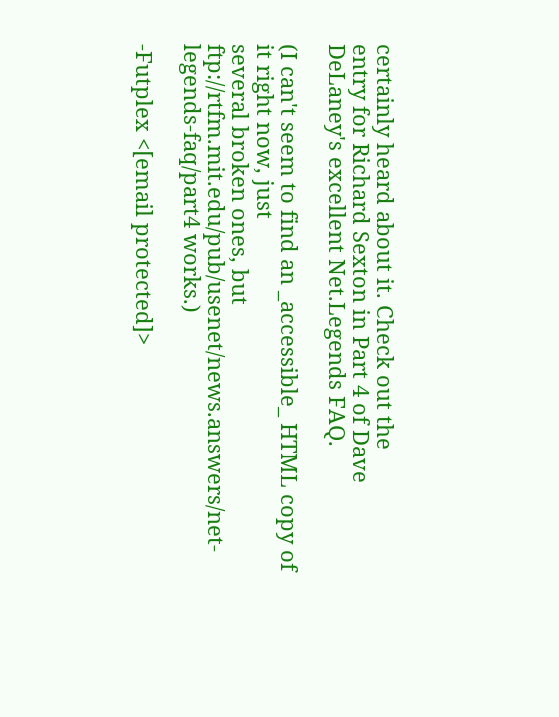certainly heard about it. Check out the
entry for Richard Sexton in Part 4 of Dave DeLaney's excellent Net.Legends FAQ.

(I can't seem to find an _accessible_ HTML copy of it right now, just
several broken ones, but
ftp://rtfm.mit.edu/pub/usenet/news.answers/net-legends-faq/part4 works.)

-Futplex <[email protected]>